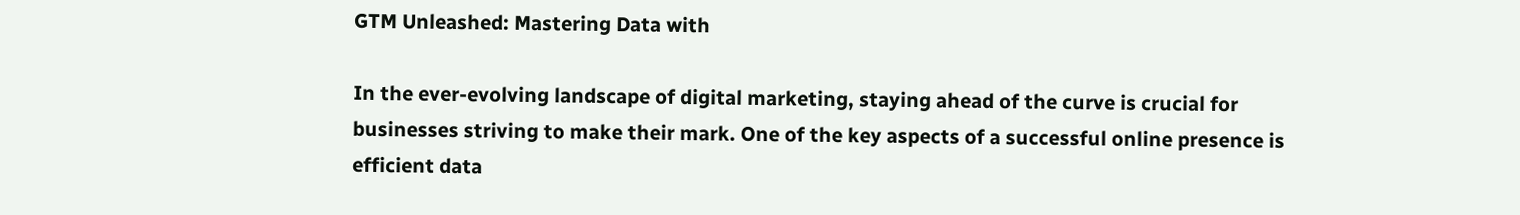GTM Unleashed: Mastering Data with

In the ever-evolving landscape of digital marketing, staying ahead of the curve is crucial for businesses striving to make their mark. One of the key aspects of a successful online presence is efficient data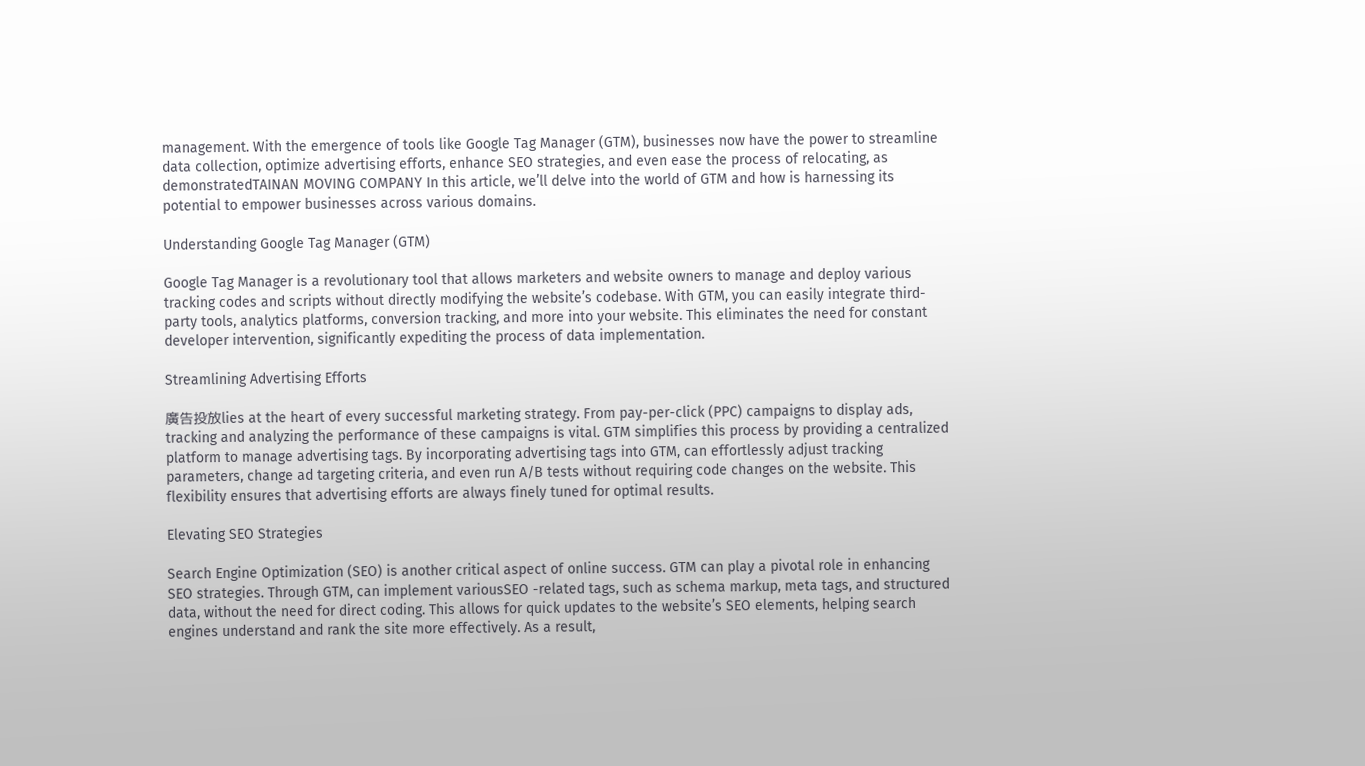management. With the emergence of tools like Google Tag Manager (GTM), businesses now have the power to streamline data collection, optimize advertising efforts, enhance SEO strategies, and even ease the process of relocating, as demonstratedTAINAN MOVING COMPANY In this article, we’ll delve into the world of GTM and how is harnessing its potential to empower businesses across various domains.

Understanding Google Tag Manager (GTM)

Google Tag Manager is a revolutionary tool that allows marketers and website owners to manage and deploy various tracking codes and scripts without directly modifying the website’s codebase. With GTM, you can easily integrate third-party tools, analytics platforms, conversion tracking, and more into your website. This eliminates the need for constant developer intervention, significantly expediting the process of data implementation.

Streamlining Advertising Efforts

廣告投放lies at the heart of every successful marketing strategy. From pay-per-click (PPC) campaigns to display ads, tracking and analyzing the performance of these campaigns is vital. GTM simplifies this process by providing a centralized platform to manage advertising tags. By incorporating advertising tags into GTM, can effortlessly adjust tracking parameters, change ad targeting criteria, and even run A/B tests without requiring code changes on the website. This flexibility ensures that advertising efforts are always finely tuned for optimal results.

Elevating SEO Strategies

Search Engine Optimization (SEO) is another critical aspect of online success. GTM can play a pivotal role in enhancing SEO strategies. Through GTM, can implement variousSEO -related tags, such as schema markup, meta tags, and structured data, without the need for direct coding. This allows for quick updates to the website’s SEO elements, helping search engines understand and rank the site more effectively. As a result,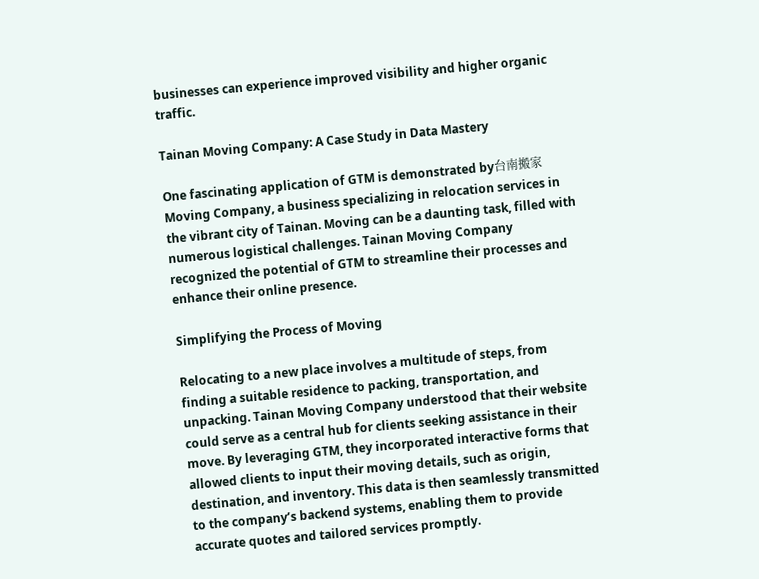businesses can experience improved visibility and higher organic traffic.

Tainan Moving Company: A Case Study in Data Mastery

One fascinating application of GTM is demonstrated by台南搬家 Moving Company, a business specializing in relocation services in the vibrant city of Tainan. Moving can be a daunting task, filled with numerous logistical challenges. Tainan Moving Company recognized the potential of GTM to streamline their processes and enhance their online presence.

Simplifying the Process of Moving

Relocating to a new place involves a multitude of steps, from finding a suitable residence to packing, transportation, and unpacking. Tainan Moving Company understood that their website could serve as a central hub for clients seeking assistance in their move. By leveraging GTM, they incorporated interactive forms that allowed clients to input their moving details, such as origin, destination, and inventory. This data is then seamlessly transmitted to the company’s backend systems, enabling them to provide accurate quotes and tailored services promptly.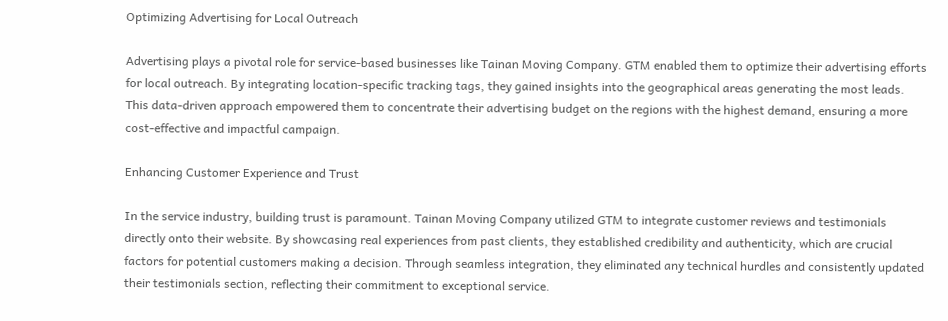Optimizing Advertising for Local Outreach

Advertising plays a pivotal role for service-based businesses like Tainan Moving Company. GTM enabled them to optimize their advertising efforts for local outreach. By integrating location-specific tracking tags, they gained insights into the geographical areas generating the most leads. This data-driven approach empowered them to concentrate their advertising budget on the regions with the highest demand, ensuring a more cost-effective and impactful campaign.

Enhancing Customer Experience and Trust

In the service industry, building trust is paramount. Tainan Moving Company utilized GTM to integrate customer reviews and testimonials directly onto their website. By showcasing real experiences from past clients, they established credibility and authenticity, which are crucial factors for potential customers making a decision. Through seamless integration, they eliminated any technical hurdles and consistently updated their testimonials section, reflecting their commitment to exceptional service.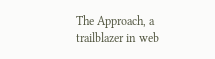The Approach, a trailblazer in web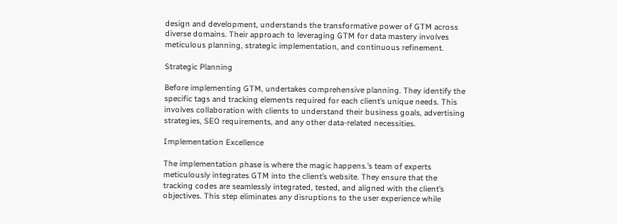design and development, understands the transformative power of GTM across diverse domains. Their approach to leveraging GTM for data mastery involves meticulous planning, strategic implementation, and continuous refinement.

Strategic Planning

Before implementing GTM, undertakes comprehensive planning. They identify the specific tags and tracking elements required for each client’s unique needs. This involves collaboration with clients to understand their business goals, advertising strategies, SEO requirements, and any other data-related necessities.

Implementation Excellence

The implementation phase is where the magic happens.’s team of experts meticulously integrates GTM into the client’s website. They ensure that the tracking codes are seamlessly integrated, tested, and aligned with the client’s objectives. This step eliminates any disruptions to the user experience while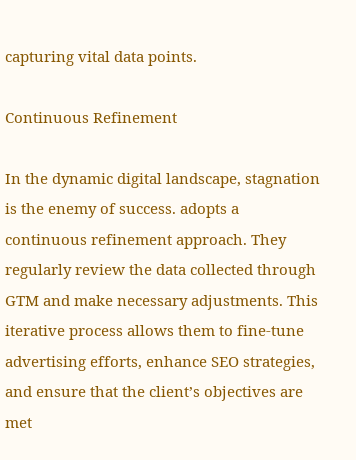capturing vital data points.

Continuous Refinement

In the dynamic digital landscape, stagnation is the enemy of success. adopts a continuous refinement approach. They regularly review the data collected through GTM and make necessary adjustments. This iterative process allows them to fine-tune advertising efforts, enhance SEO strategies, and ensure that the client’s objectives are met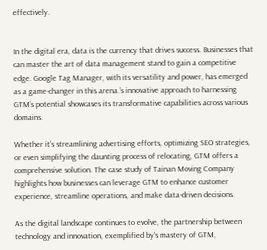effectively.


In the digital era, data is the currency that drives success. Businesses that can master the art of data management stand to gain a competitive edge. Google Tag Manager, with its versatility and power, has emerged as a game-changer in this arena.’s innovative approach to harnessing GTM’s potential showcases its transformative capabilities across various domains.

Whether it’s streamlining advertising efforts, optimizing SEO strategies, or even simplifying the daunting process of relocating, GTM offers a comprehensive solution. The case study of Tainan Moving Company highlights how businesses can leverage GTM to enhance customer experience, streamline operations, and make data-driven decisions.

As the digital landscape continues to evolve, the partnership between technology and innovation, exemplified by’s mastery of GTM,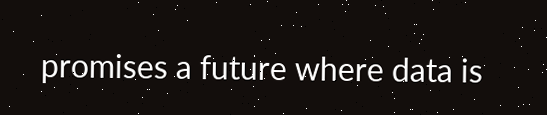promises a future where data is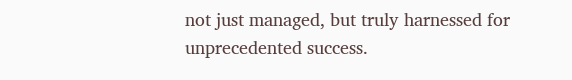not just managed, but truly harnessed for unprecedented success.